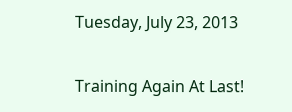Tuesday, July 23, 2013

Training Again At Last!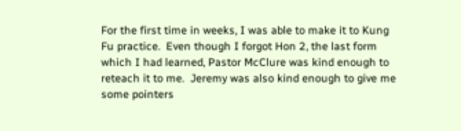For the first time in weeks, I was able to make it to Kung Fu practice.  Even though I forgot Hon 2, the last form which I had learned, Pastor McClure was kind enough to reteach it to me.  Jeremy was also kind enough to give me some pointers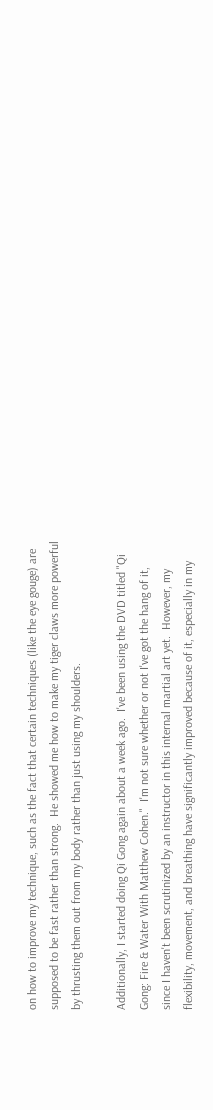on how to improve my technique, such as the fact that certain techniques (like the eye gouge) are supposed to be fast rather than strong.  He showed me how to make my tiger claws more powerful by thrusting them out from my body rather than just using my shoulders.

Additionally, I started doing Qi Gong again about a week ago.  I've been using the DVD titled "Qi Gong: Fire & Water With Matthew Cohen."  I'm not sure whether or not I've got the hang of it, since I haven't been scrutinized by an instructor in this internal martial art yet.  However, my flexibility, movement, and breathing have significantly improved because of it, especially in my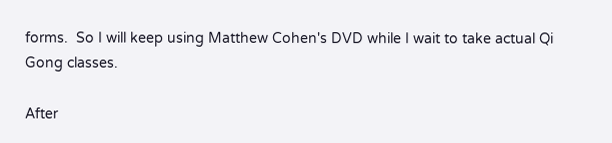forms.  So I will keep using Matthew Cohen's DVD while I wait to take actual Qi Gong classes.

After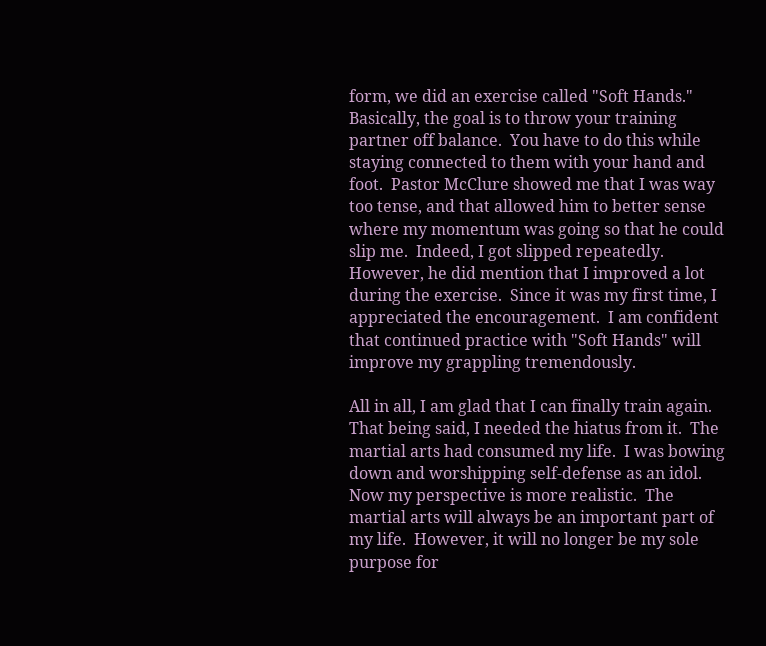form, we did an exercise called "Soft Hands."  Basically, the goal is to throw your training partner off balance.  You have to do this while staying connected to them with your hand and foot.  Pastor McClure showed me that I was way too tense, and that allowed him to better sense where my momentum was going so that he could slip me.  Indeed, I got slipped repeatedly.  However, he did mention that I improved a lot during the exercise.  Since it was my first time, I appreciated the encouragement.  I am confident that continued practice with "Soft Hands" will improve my grappling tremendously.

All in all, I am glad that I can finally train again.  That being said, I needed the hiatus from it.  The martial arts had consumed my life.  I was bowing down and worshipping self-defense as an idol.  Now my perspective is more realistic.  The martial arts will always be an important part of my life.  However, it will no longer be my sole purpose for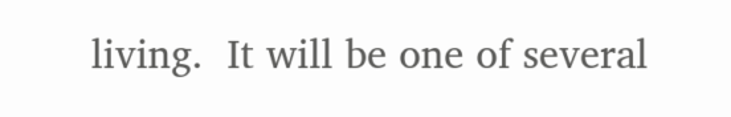living.  It will be one of several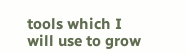tools which I will use to grow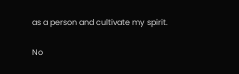as a person and cultivate my spirit.

No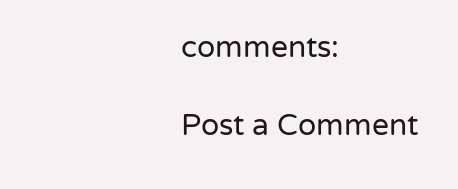comments:

Post a Comment